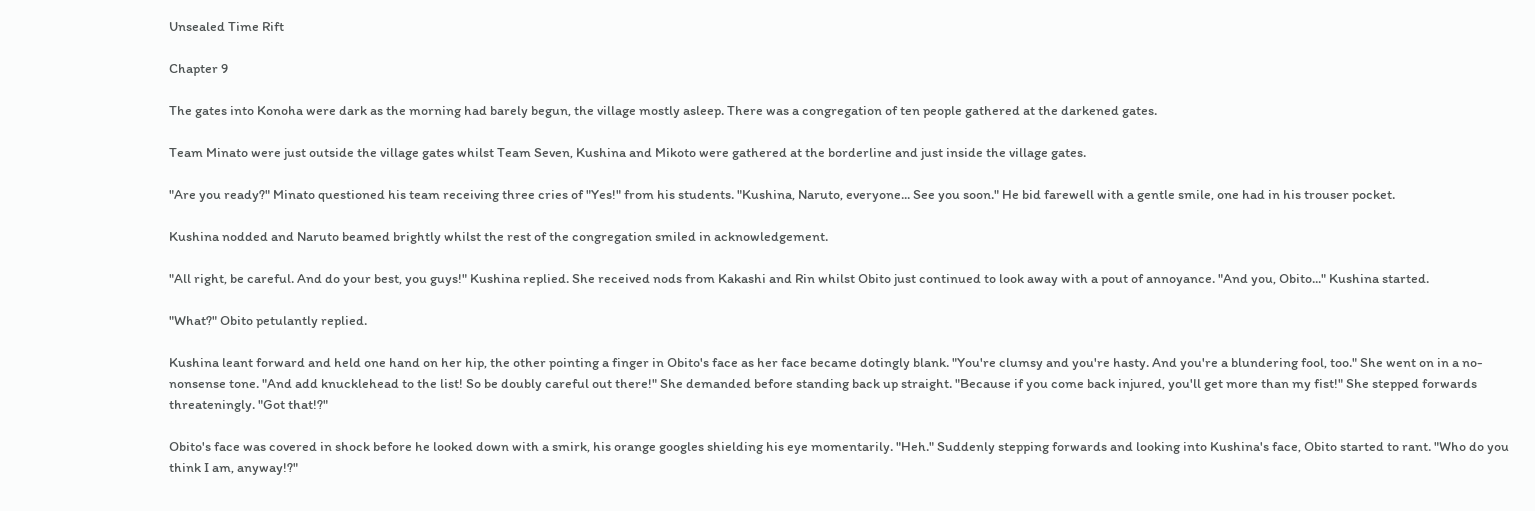Unsealed Time Rift

Chapter 9

The gates into Konoha were dark as the morning had barely begun, the village mostly asleep. There was a congregation of ten people gathered at the darkened gates.

Team Minato were just outside the village gates whilst Team Seven, Kushina and Mikoto were gathered at the borderline and just inside the village gates.

"Are you ready?" Minato questioned his team receiving three cries of "Yes!" from his students. "Kushina, Naruto, everyone... See you soon." He bid farewell with a gentle smile, one had in his trouser pocket.

Kushina nodded and Naruto beamed brightly whilst the rest of the congregation smiled in acknowledgement.

"All right, be careful. And do your best, you guys!" Kushina replied. She received nods from Kakashi and Rin whilst Obito just continued to look away with a pout of annoyance. "And you, Obito..." Kushina started.

"What?" Obito petulantly replied.

Kushina leant forward and held one hand on her hip, the other pointing a finger in Obito's face as her face became dotingly blank. "You're clumsy and you're hasty. And you're a blundering fool, too." She went on in a no-nonsense tone. "And add knucklehead to the list! So be doubly careful out there!" She demanded before standing back up straight. "Because if you come back injured, you'll get more than my fist!" She stepped forwards threateningly. "Got that!?"

Obito's face was covered in shock before he looked down with a smirk, his orange googles shielding his eye momentarily. "Heh." Suddenly stepping forwards and looking into Kushina's face, Obito started to rant. "Who do you think I am, anyway!?"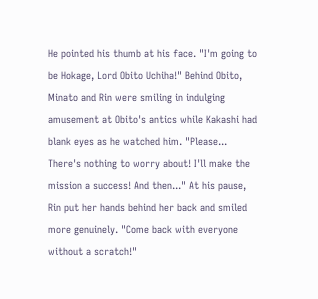He pointed his thumb at his face. "I'm going to be Hokage, Lord Obito Uchiha!" Behind Obito, Minato and Rin were smiling in indulging amusement at Obito's antics while Kakashi had blank eyes as he watched him. "Please... There's nothing to worry about! I'll make the mission a success! And then..." At his pause, Rin put her hands behind her back and smiled more genuinely. "Come back with everyone without a scratch!"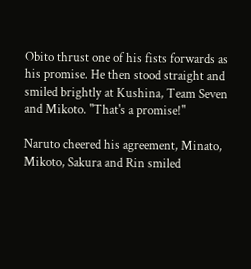Obito thrust one of his fists forwards as his promise. He then stood straight and smiled brightly at Kushina, Team Seven and Mikoto. "That's a promise!"

Naruto cheered his agreement, Minato, Mikoto, Sakura and Rin smiled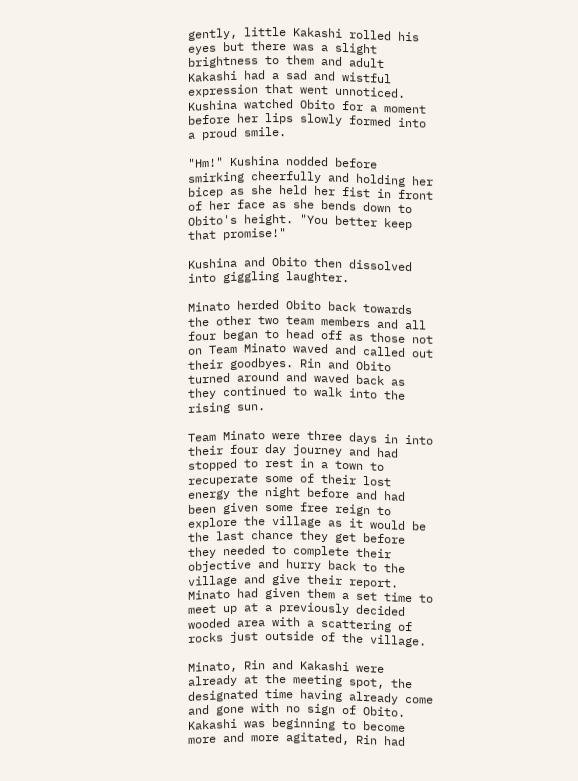gently, little Kakashi rolled his eyes but there was a slight brightness to them and adult Kakashi had a sad and wistful expression that went unnoticed. Kushina watched Obito for a moment before her lips slowly formed into a proud smile.

"Hm!" Kushina nodded before smirking cheerfully and holding her bicep as she held her fist in front of her face as she bends down to Obito's height. "You better keep that promise!"

Kushina and Obito then dissolved into giggling laughter.

Minato herded Obito back towards the other two team members and all four began to head off as those not on Team Minato waved and called out their goodbyes. Rin and Obito turned around and waved back as they continued to walk into the rising sun.

Team Minato were three days in into their four day journey and had stopped to rest in a town to recuperate some of their lost energy the night before and had been given some free reign to explore the village as it would be the last chance they get before they needed to complete their objective and hurry back to the village and give their report. Minato had given them a set time to meet up at a previously decided wooded area with a scattering of rocks just outside of the village.

Minato, Rin and Kakashi were already at the meeting spot, the designated time having already come and gone with no sign of Obito. Kakashi was beginning to become more and more agitated, Rin had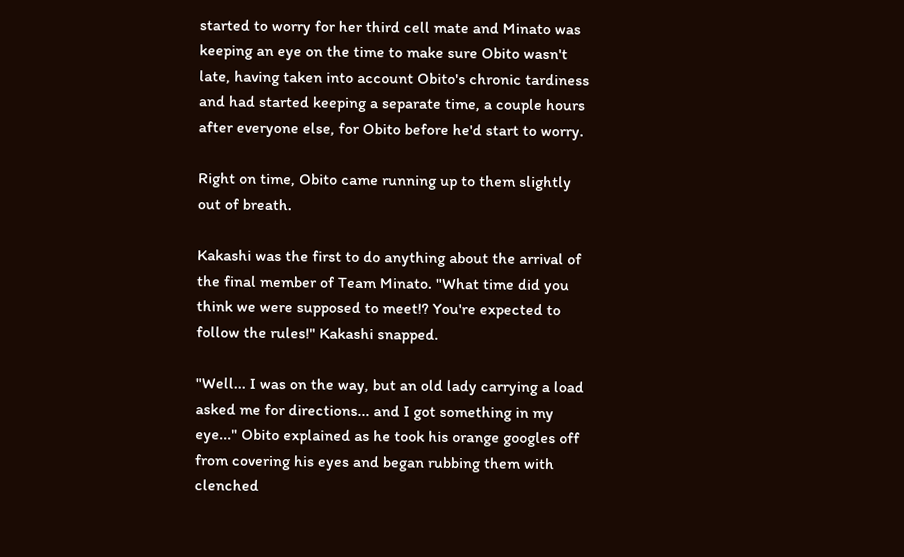started to worry for her third cell mate and Minato was keeping an eye on the time to make sure Obito wasn't late, having taken into account Obito's chronic tardiness and had started keeping a separate time, a couple hours after everyone else, for Obito before he'd start to worry.

Right on time, Obito came running up to them slightly out of breath.

Kakashi was the first to do anything about the arrival of the final member of Team Minato. "What time did you think we were supposed to meet!? You're expected to follow the rules!" Kakashi snapped.

"Well... I was on the way, but an old lady carrying a load asked me for directions... and I got something in my eye..." Obito explained as he took his orange googles off from covering his eyes and began rubbing them with clenched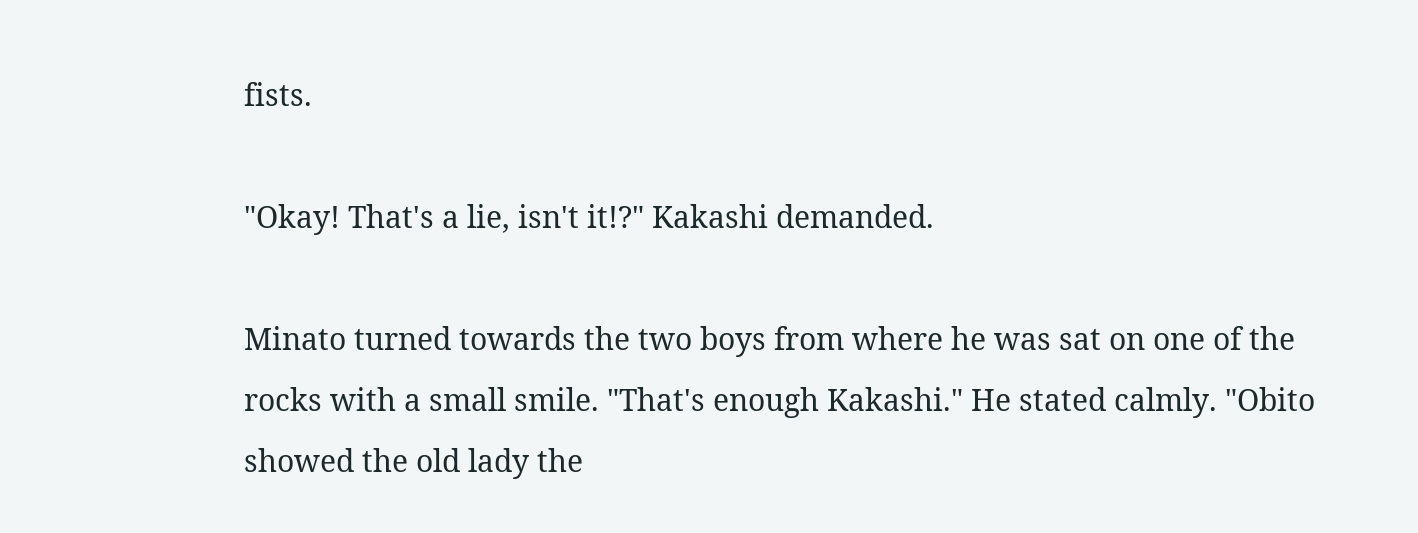fists.

"Okay! That's a lie, isn't it!?" Kakashi demanded.

Minato turned towards the two boys from where he was sat on one of the rocks with a small smile. "That's enough Kakashi." He stated calmly. "Obito showed the old lady the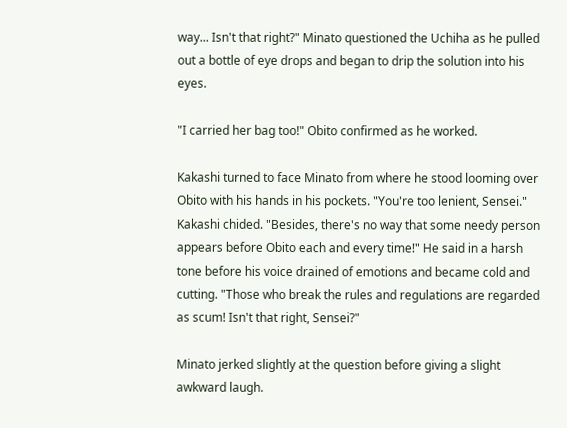way... Isn't that right?" Minato questioned the Uchiha as he pulled out a bottle of eye drops and began to drip the solution into his eyes.

"I carried her bag too!" Obito confirmed as he worked.

Kakashi turned to face Minato from where he stood looming over Obito with his hands in his pockets. "You're too lenient, Sensei." Kakashi chided. "Besides, there's no way that some needy person appears before Obito each and every time!" He said in a harsh tone before his voice drained of emotions and became cold and cutting. "Those who break the rules and regulations are regarded as scum! Isn't that right, Sensei?"

Minato jerked slightly at the question before giving a slight awkward laugh.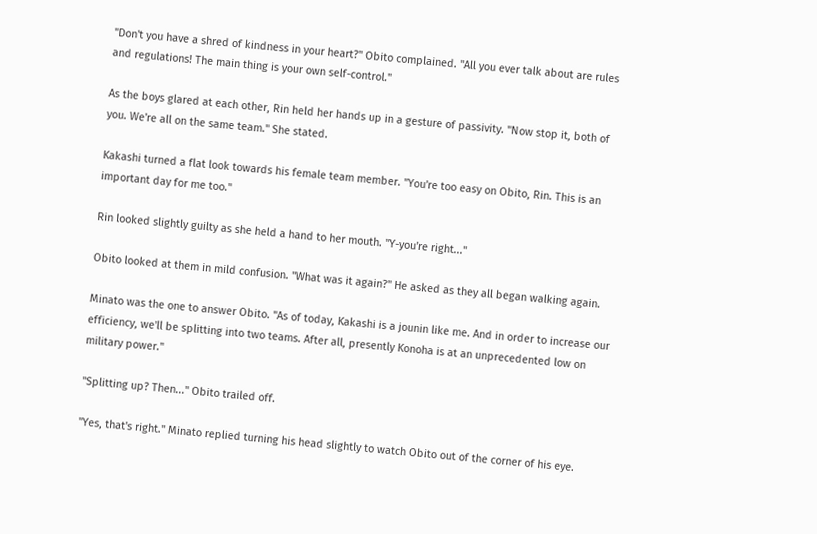"Don't you have a shred of kindness in your heart?" Obito complained. "All you ever talk about are rules and regulations! The main thing is your own self-control."

As the boys glared at each other, Rin held her hands up in a gesture of passivity. "Now stop it, both of you. We're all on the same team." She stated.

Kakashi turned a flat look towards his female team member. "You're too easy on Obito, Rin. This is an important day for me too."

Rin looked slightly guilty as she held a hand to her mouth. "Y-you're right..."

Obito looked at them in mild confusion. "What was it again?" He asked as they all began walking again.

Minato was the one to answer Obito. "As of today, Kakashi is a jounin like me. And in order to increase our efficiency, we'll be splitting into two teams. After all, presently Konoha is at an unprecedented low on military power."

"Splitting up? Then..." Obito trailed off.

"Yes, that's right." Minato replied turning his head slightly to watch Obito out of the corner of his eye.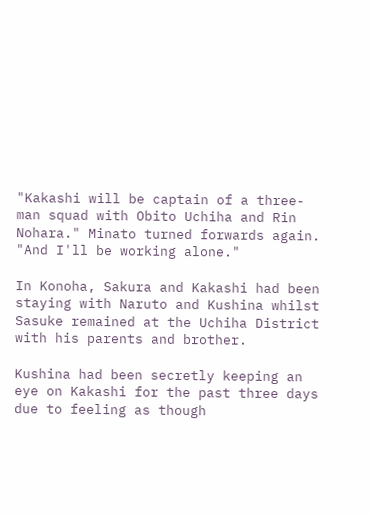"Kakashi will be captain of a three-man squad with Obito Uchiha and Rin Nohara." Minato turned forwards again. "And I'll be working alone."

In Konoha, Sakura and Kakashi had been staying with Naruto and Kushina whilst Sasuke remained at the Uchiha District with his parents and brother.

Kushina had been secretly keeping an eye on Kakashi for the past three days due to feeling as though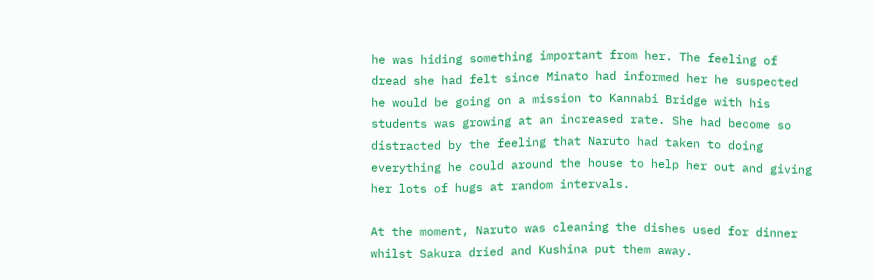he was hiding something important from her. The feeling of dread she had felt since Minato had informed her he suspected he would be going on a mission to Kannabi Bridge with his students was growing at an increased rate. She had become so distracted by the feeling that Naruto had taken to doing everything he could around the house to help her out and giving her lots of hugs at random intervals.

At the moment, Naruto was cleaning the dishes used for dinner whilst Sakura dried and Kushina put them away.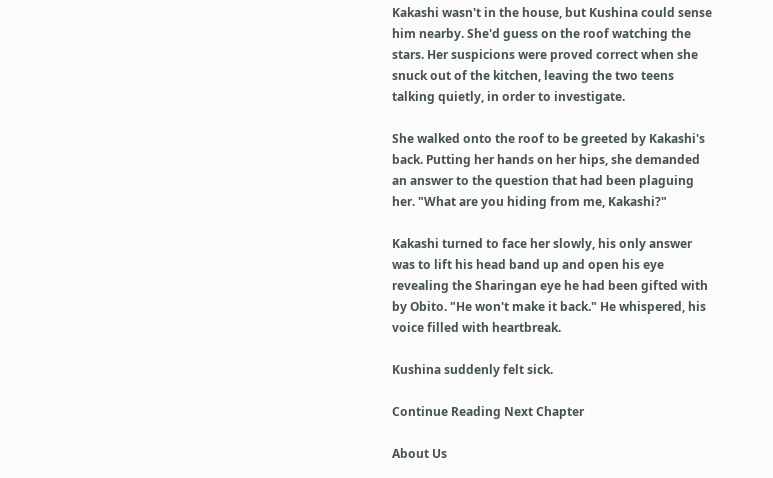Kakashi wasn't in the house, but Kushina could sense him nearby. She'd guess on the roof watching the stars. Her suspicions were proved correct when she snuck out of the kitchen, leaving the two teens talking quietly, in order to investigate.

She walked onto the roof to be greeted by Kakashi's back. Putting her hands on her hips, she demanded an answer to the question that had been plaguing her. "What are you hiding from me, Kakashi?"

Kakashi turned to face her slowly, his only answer was to lift his head band up and open his eye revealing the Sharingan eye he had been gifted with by Obito. "He won't make it back." He whispered, his voice filled with heartbreak.

Kushina suddenly felt sick.

Continue Reading Next Chapter

About Us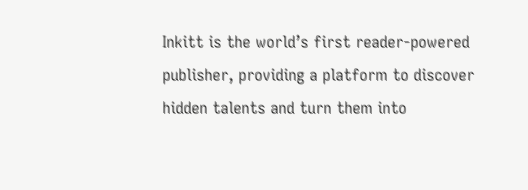Inkitt is the world’s first reader-powered publisher, providing a platform to discover hidden talents and turn them into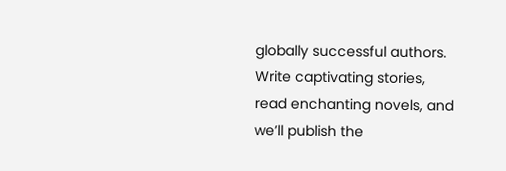globally successful authors. Write captivating stories, read enchanting novels, and we’ll publish the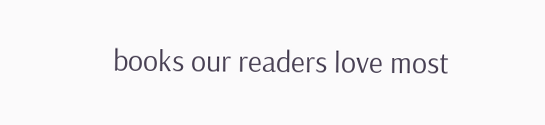books our readers love most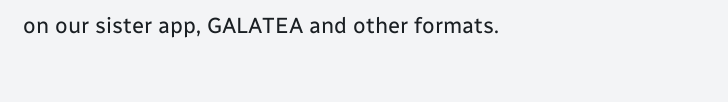on our sister app, GALATEA and other formats.